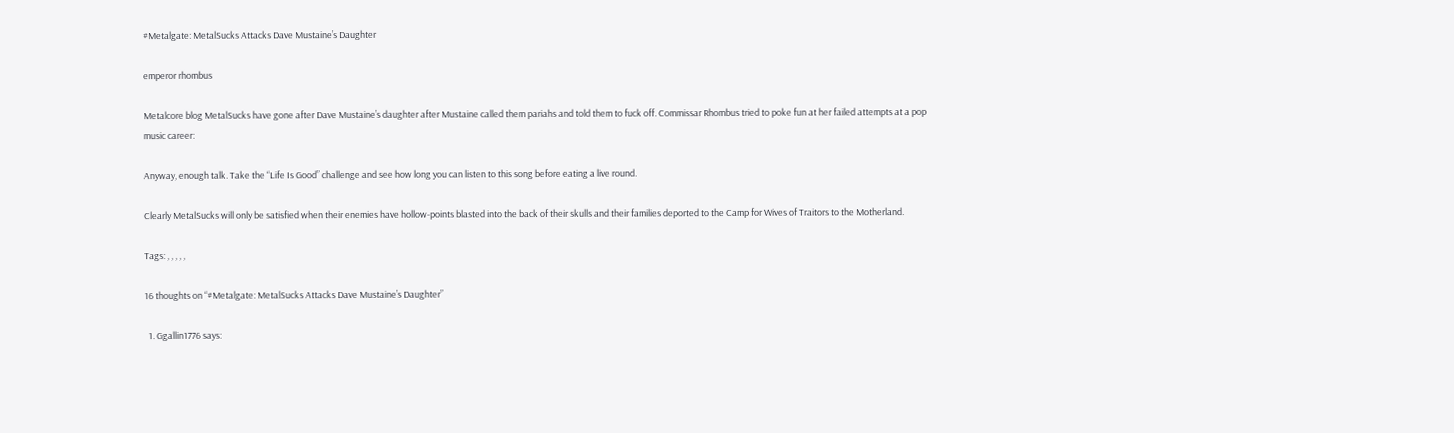#Metalgate: MetalSucks Attacks Dave Mustaine’s Daughter

emperor rhombus

Metalcore blog MetalSucks have gone after Dave Mustaine’s daughter after Mustaine called them pariahs and told them to fuck off. Commissar Rhombus tried to poke fun at her failed attempts at a pop music career:

Anyway, enough talk. Take the “Life Is Good” challenge and see how long you can listen to this song before eating a live round.

Clearly MetalSucks will only be satisfied when their enemies have hollow-points blasted into the back of their skulls and their families deported to the Camp for Wives of Traitors to the Motherland.

Tags: , , , , ,

16 thoughts on “#Metalgate: MetalSucks Attacks Dave Mustaine’s Daughter”

  1. Ggallin1776 says: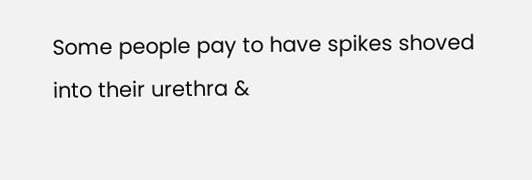Some people pay to have spikes shoved into their urethra &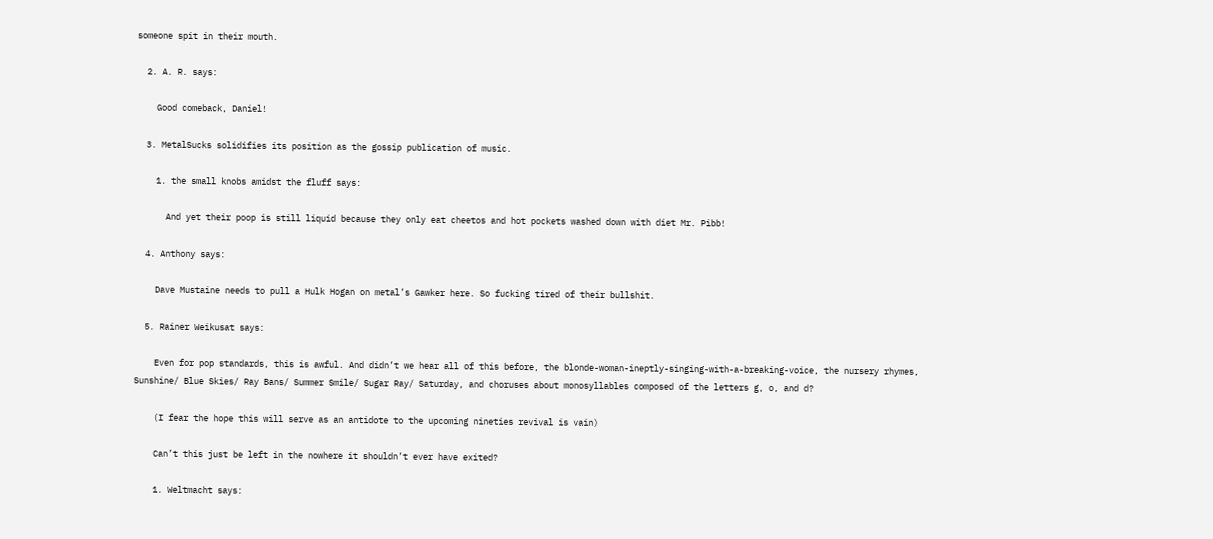someone spit in their mouth.

  2. A. R. says:

    Good comeback, Daniel!

  3. MetalSucks solidifies its position as the gossip publication of music.

    1. the small knobs amidst the fluff says:

      And yet their poop is still liquid because they only eat cheetos and hot pockets washed down with diet Mr. Pibb!

  4. Anthony says:

    Dave Mustaine needs to pull a Hulk Hogan on metal’s Gawker here. So fucking tired of their bullshit.

  5. Rainer Weikusat says:

    Even for pop standards, this is awful. And didn’t we hear all of this before, the blonde-woman-ineptly-singing-with-a-breaking-voice, the nursery rhymes, Sunshine/ Blue Skies/ Ray Bans/ Summer Smile/ Sugar Ray/ Saturday, and choruses about monosyllables composed of the letters g, o, and d?

    (I fear the hope this will serve as an antidote to the upcoming nineties revival is vain)

    Can’t this just be left in the nowhere it shouldn’t ever have exited?

    1. Weltmacht says: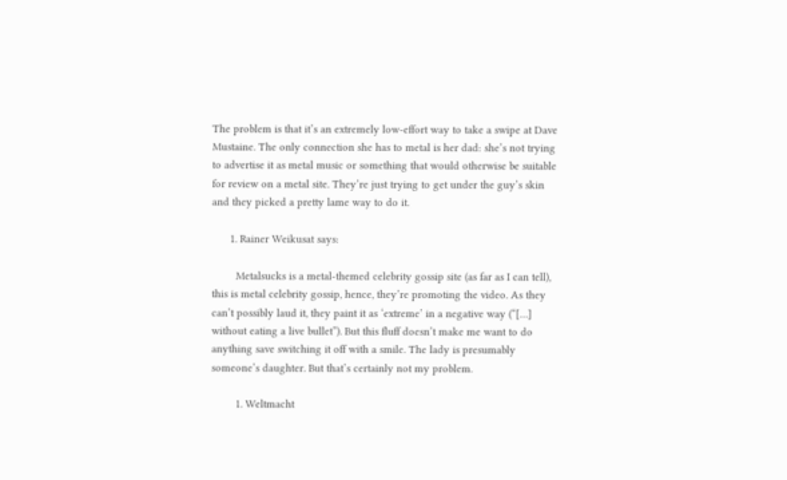The problem is that it’s an extremely low-effort way to take a swipe at Dave Mustaine. The only connection she has to metal is her dad: she’s not trying to advertise it as metal music or something that would otherwise be suitable for review on a metal site. They’re just trying to get under the guy’s skin and they picked a pretty lame way to do it.

      1. Rainer Weikusat says:

        Metalsucks is a metal-themed celebrity gossip site (as far as I can tell), this is metal celebrity gossip, hence, they’re promoting the video. As they can’t possibly laud it, they paint it as ‘extreme’ in a negative way (“[…] without eating a live bullet”). But this fluff doesn’t make me want to do anything save switching it off with a smile. The lady is presumably someone’s daughter. But that’s certainly not my problem.

        1. Weltmacht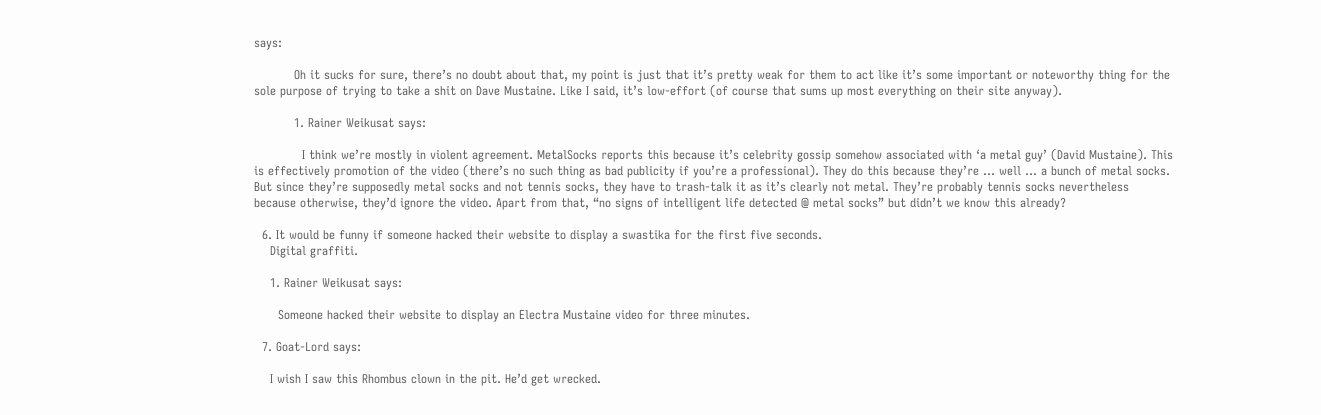says:

          Oh it sucks for sure, there’s no doubt about that, my point is just that it’s pretty weak for them to act like it’s some important or noteworthy thing for the sole purpose of trying to take a shit on Dave Mustaine. Like I said, it’s low-effort (of course that sums up most everything on their site anyway).

          1. Rainer Weikusat says:

            I think we’re mostly in violent agreement. MetalSocks reports this because it’s celebrity gossip somehow associated with ‘a metal guy’ (David Mustaine). This is effectively promotion of the video (there’s no such thing as bad publicity if you’re a professional). They do this because they’re … well … a bunch of metal socks. But since they’re supposedly metal socks and not tennis socks, they have to trash-talk it as it’s clearly not metal. They’re probably tennis socks nevertheless because otherwise, they’d ignore the video. Apart from that, “no signs of intelligent life detected @ metal socks” but didn’t we know this already?

  6. It would be funny if someone hacked their website to display a swastika for the first five seconds.
    Digital graffiti.

    1. Rainer Weikusat says:

      Someone hacked their website to display an Electra Mustaine video for three minutes.

  7. Goat-Lord says:

    I wish I saw this Rhombus clown in the pit. He’d get wrecked.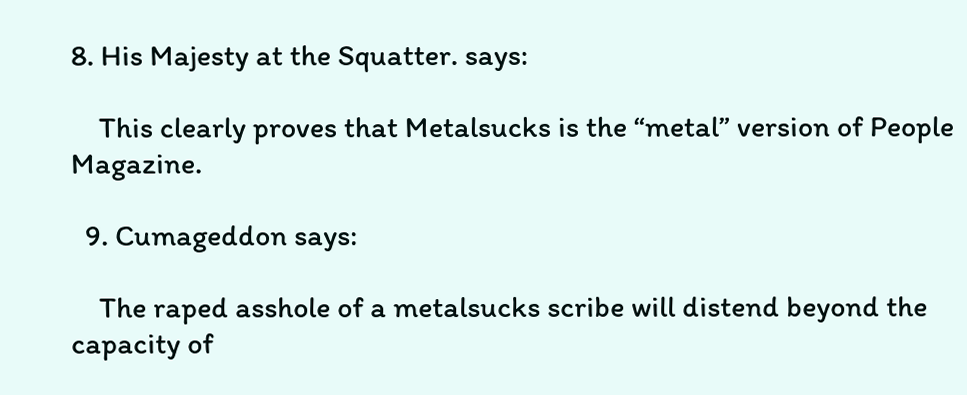8. His Majesty at the Squatter. says:

    This clearly proves that Metalsucks is the “metal” version of People Magazine.

  9. Cumageddon says:

    The raped asshole of a metalsucks scribe will distend beyond the capacity of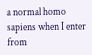a normal homo sapiens when I enter from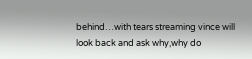behind…with tears streaming vince will look back and ask why,why do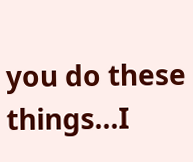you do these things…I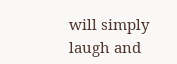will simply laugh and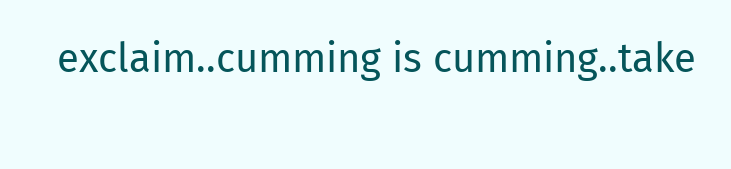exclaim..cumming is cumming..take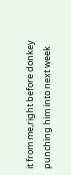it from me,right before donkey punching him into next week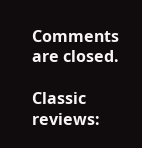Comments are closed.

Classic reviews: